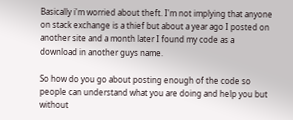Basically i'm worried about theft. I'm not implying that anyone on stack exchange is a thief but about a year ago I posted on another site and a month later I found my code as a download in another guys name.

So how do you go about posting enough of the code so people can understand what you are doing and help you but without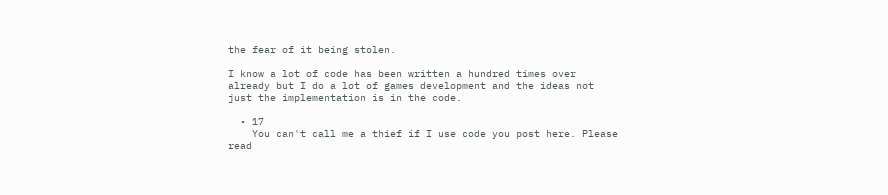the fear of it being stolen.

I know a lot of code has been written a hundred times over already but I do a lot of games development and the ideas not just the implementation is in the code.

  • 17
    You can't call me a thief if I use code you post here. Please read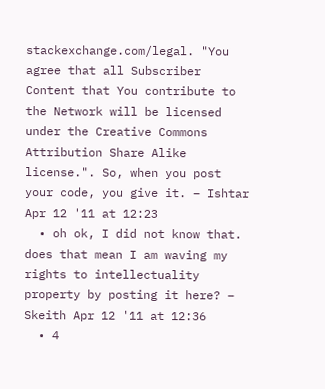stackexchange.com/legal. "You agree that all Subscriber Content that You contribute to the Network will be licensed under the Creative Commons Attribution Share Alike license.". So, when you post your code, you give it. – Ishtar Apr 12 '11 at 12:23
  • oh ok, I did not know that. does that mean I am waving my rights to intellectuality property by posting it here? – Skeith Apr 12 '11 at 12:36
  • 4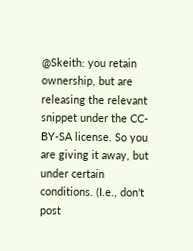@Skeith: you retain ownership, but are releasing the relevant snippet under the CC-BY-SA license. So you are giving it away, but under certain conditions. (I.e., don't post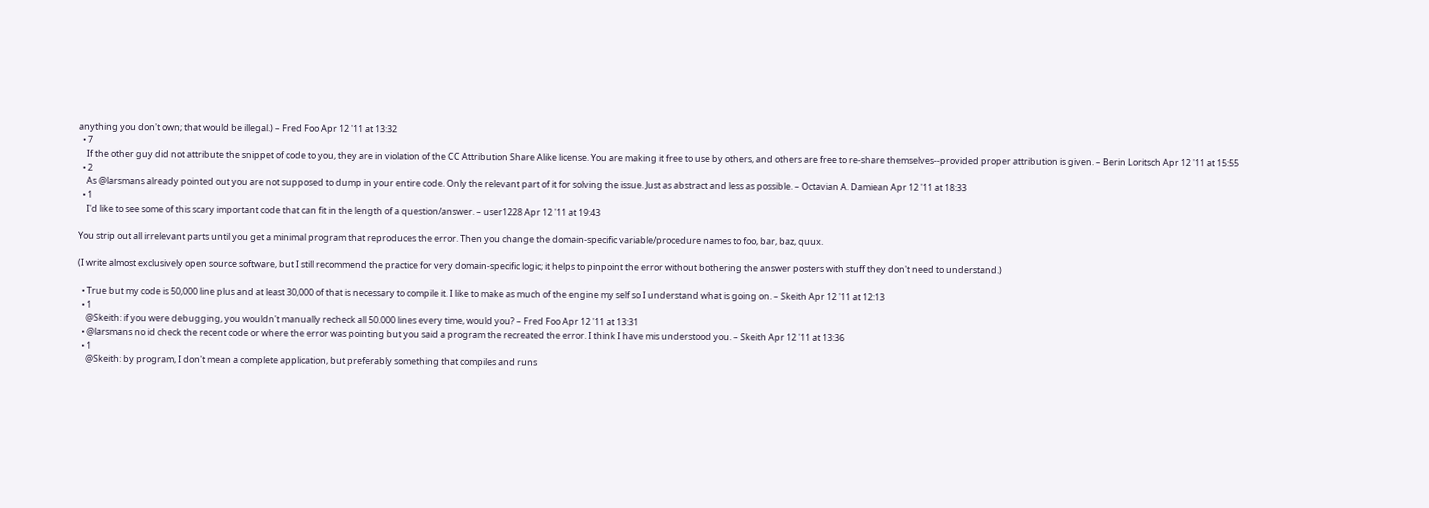anything you don't own; that would be illegal.) – Fred Foo Apr 12 '11 at 13:32
  • 7
    If the other guy did not attribute the snippet of code to you, they are in violation of the CC Attribution Share Alike license. You are making it free to use by others, and others are free to re-share themselves--provided proper attribution is given. – Berin Loritsch Apr 12 '11 at 15:55
  • 2
    As @larsmans already pointed out you are not supposed to dump in your entire code. Only the relevant part of it for solving the issue. Just as abstract and less as possible. – Octavian A. Damiean Apr 12 '11 at 18:33
  • 1
    I'd like to see some of this scary important code that can fit in the length of a question/answer. – user1228 Apr 12 '11 at 19:43

You strip out all irrelevant parts until you get a minimal program that reproduces the error. Then you change the domain-specific variable/procedure names to foo, bar, baz, quux.

(I write almost exclusively open source software, but I still recommend the practice for very domain-specific logic; it helps to pinpoint the error without bothering the answer posters with stuff they don't need to understand.)

  • True but my code is 50,000 line plus and at least 30,000 of that is necessary to compile it. I like to make as much of the engine my self so I understand what is going on. – Skeith Apr 12 '11 at 12:13
  • 1
    @Skeith: if you were debugging, you wouldn't manually recheck all 50.000 lines every time, would you? – Fred Foo Apr 12 '11 at 13:31
  • @larsmans no id check the recent code or where the error was pointing but you said a program the recreated the error. I think I have mis understood you. – Skeith Apr 12 '11 at 13:36
  • 1
    @Skeith: by program, I don't mean a complete application, but preferably something that compiles and runs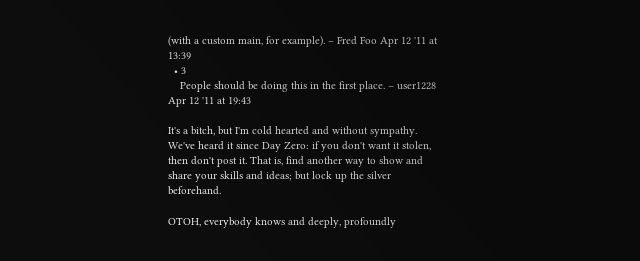(with a custom main, for example). – Fred Foo Apr 12 '11 at 13:39
  • 3
    People should be doing this in the first place. – user1228 Apr 12 '11 at 19:43

It's a bitch, but I'm cold hearted and without sympathy. We've heard it since Day Zero: if you don't want it stolen, then don't post it. That is, find another way to show and share your skills and ideas; but lock up the silver beforehand.

OTOH, everybody knows and deeply, profoundly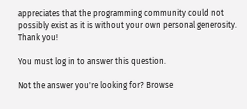appreciates that the programming community could not possibly exist as it is without your own personal generosity. Thank you!

You must log in to answer this question.

Not the answer you're looking for? Browse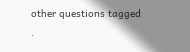other questions tagged .